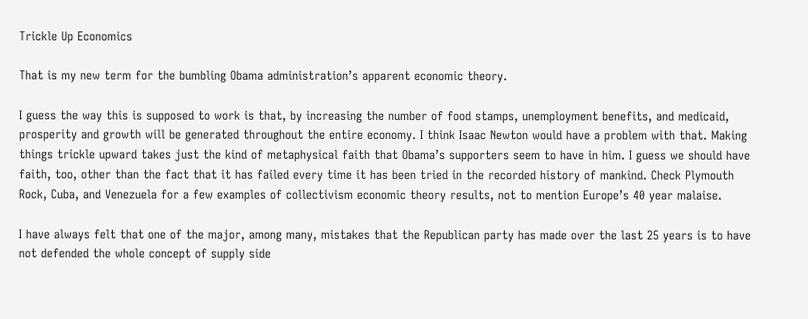Trickle Up Economics

That is my new term for the bumbling Obama administration’s apparent economic theory.

I guess the way this is supposed to work is that, by increasing the number of food stamps, unemployment benefits, and medicaid, prosperity and growth will be generated throughout the entire economy. I think Isaac Newton would have a problem with that. Making things trickle upward takes just the kind of metaphysical faith that Obama’s supporters seem to have in him. I guess we should have faith, too, other than the fact that it has failed every time it has been tried in the recorded history of mankind. Check Plymouth Rock, Cuba, and Venezuela for a few examples of collectivism economic theory results, not to mention Europe’s 40 year malaise.

I have always felt that one of the major, among many, mistakes that the Republican party has made over the last 25 years is to have not defended the whole concept of supply side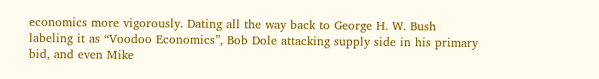economics more vigorously. Dating all the way back to George H. W. Bush labeling it as “Voodoo Economics”, Bob Dole attacking supply side in his primary bid, and even Mike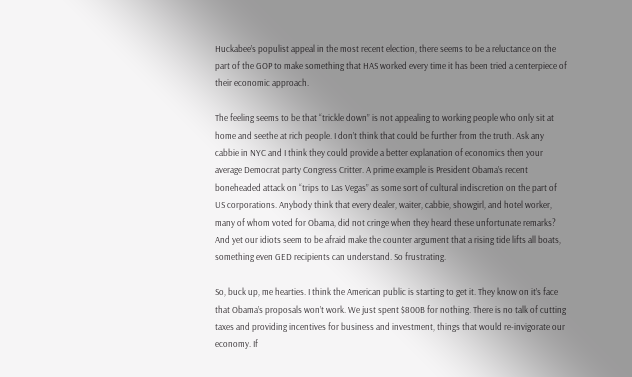Huckabee’s populist appeal in the most recent election, there seems to be a reluctance on the part of the GOP to make something that HAS worked every time it has been tried a centerpiece of their economic approach.

The feeling seems to be that “trickle down” is not appealing to working people who only sit at home and seethe at rich people. I don’t think that could be further from the truth. Ask any cabbie in NYC and I think they could provide a better explanation of economics then your average Democrat party Congress Critter. A prime example is President Obama’s recent boneheaded attack on “trips to Las Vegas” as some sort of cultural indiscretion on the part of US corporations. Anybody think that every dealer, waiter, cabbie, showgirl, and hotel worker, many of whom voted for Obama, did not cringe when they heard these unfortunate remarks? And yet our idiots seem to be afraid make the counter argument that a rising tide lifts all boats, something even GED recipients can understand. So frustrating.

So, buck up, me hearties. I think the American public is starting to get it. They know on it’s face that Obama’s proposals won’t work. We just spent $800B for nothing. There is no talk of cutting taxes and providing incentives for business and investment, things that would re-invigorate our economy. If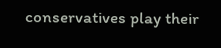conservatives play their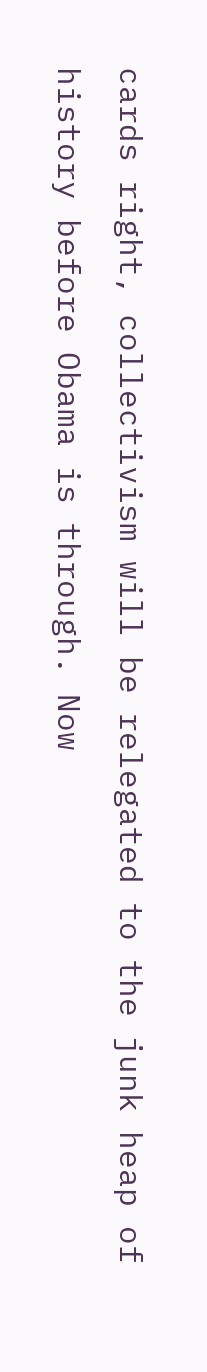cards right, collectivism will be relegated to the junk heap of history before Obama is through. Now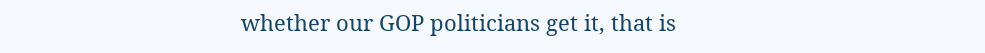whether our GOP politicians get it, that is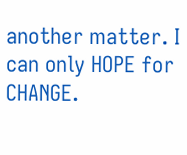another matter. I can only HOPE for CHANGE.